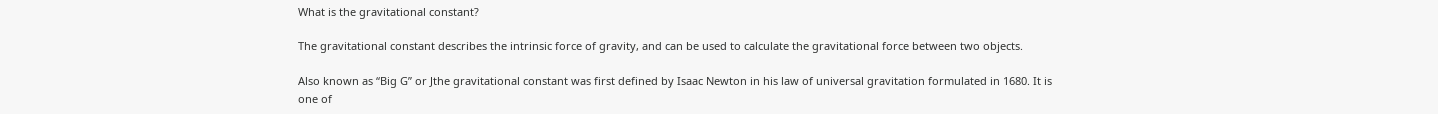What is the gravitational constant?

The gravitational constant describes the intrinsic force of gravity, and can be used to calculate the gravitational force between two objects.

Also known as “Big G” or Jthe gravitational constant was first defined by Isaac Newton in his law of universal gravitation formulated in 1680. It is one of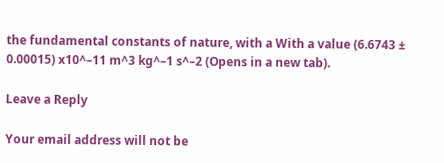the fundamental constants of nature, with a With a value (6.6743 ± 0.00015) x10^–11 m^3 kg^–1 s^–2 (Opens in a new tab).

Leave a Reply

Your email address will not be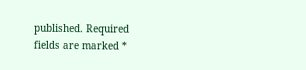published. Required fields are marked *